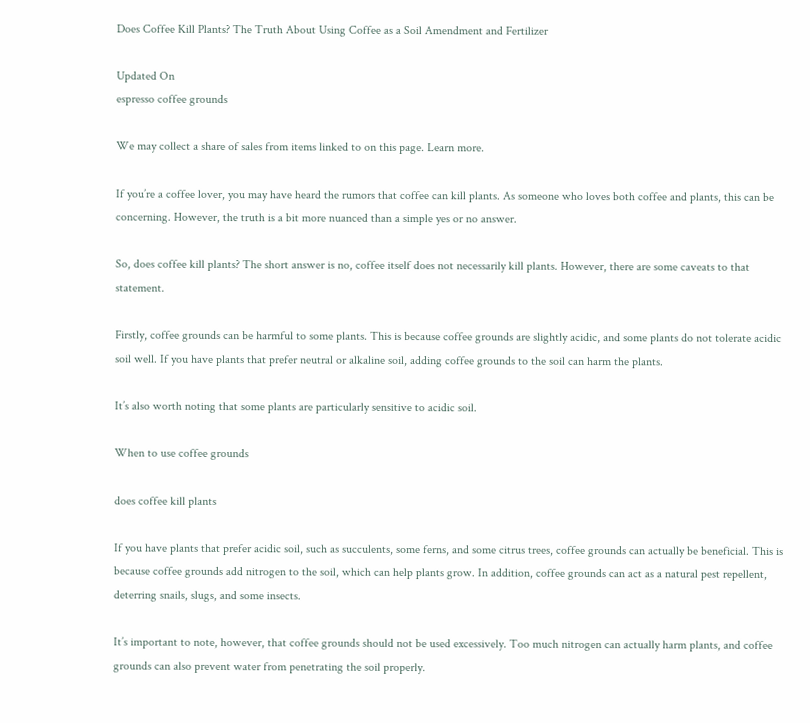Does Coffee Kill Plants? The Truth About Using Coffee as a Soil Amendment and Fertilizer

Updated On
espresso coffee grounds

We may collect a share of sales from items linked to on this page. Learn more.

If you’re a coffee lover, you may have heard the rumors that coffee can kill plants. As someone who loves both coffee and plants, this can be concerning. However, the truth is a bit more nuanced than a simple yes or no answer.

So, does coffee kill plants? The short answer is no, coffee itself does not necessarily kill plants. However, there are some caveats to that statement.

Firstly, coffee grounds can be harmful to some plants. This is because coffee grounds are slightly acidic, and some plants do not tolerate acidic soil well. If you have plants that prefer neutral or alkaline soil, adding coffee grounds to the soil can harm the plants.

It’s also worth noting that some plants are particularly sensitive to acidic soil.

When to use coffee grounds

does coffee kill plants

If you have plants that prefer acidic soil, such as succulents, some ferns, and some citrus trees, coffee grounds can actually be beneficial. This is because coffee grounds add nitrogen to the soil, which can help plants grow. In addition, coffee grounds can act as a natural pest repellent, deterring snails, slugs, and some insects.

It’s important to note, however, that coffee grounds should not be used excessively. Too much nitrogen can actually harm plants, and coffee grounds can also prevent water from penetrating the soil properly.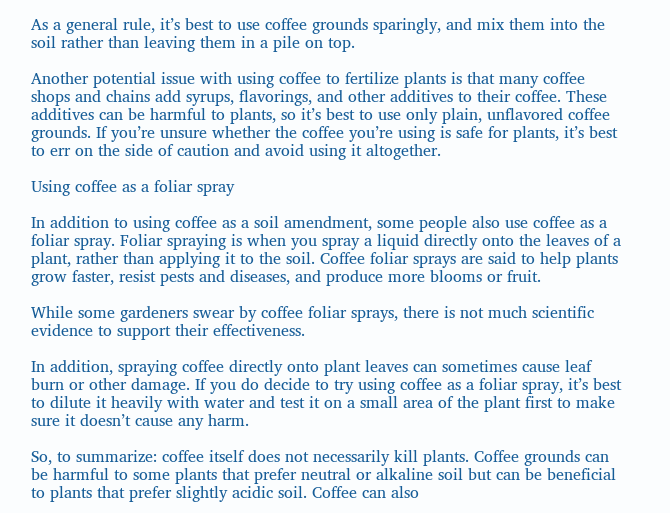As a general rule, it’s best to use coffee grounds sparingly, and mix them into the soil rather than leaving them in a pile on top.

Another potential issue with using coffee to fertilize plants is that many coffee shops and chains add syrups, flavorings, and other additives to their coffee. These additives can be harmful to plants, so it’s best to use only plain, unflavored coffee grounds. If you’re unsure whether the coffee you’re using is safe for plants, it’s best to err on the side of caution and avoid using it altogether.

Using coffee as a foliar spray

In addition to using coffee as a soil amendment, some people also use coffee as a foliar spray. Foliar spraying is when you spray a liquid directly onto the leaves of a plant, rather than applying it to the soil. Coffee foliar sprays are said to help plants grow faster, resist pests and diseases, and produce more blooms or fruit.

While some gardeners swear by coffee foliar sprays, there is not much scientific evidence to support their effectiveness.

In addition, spraying coffee directly onto plant leaves can sometimes cause leaf burn or other damage. If you do decide to try using coffee as a foliar spray, it’s best to dilute it heavily with water and test it on a small area of the plant first to make sure it doesn’t cause any harm.

So, to summarize: coffee itself does not necessarily kill plants. Coffee grounds can be harmful to some plants that prefer neutral or alkaline soil but can be beneficial to plants that prefer slightly acidic soil. Coffee can also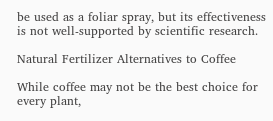be used as a foliar spray, but its effectiveness is not well-supported by scientific research.

Natural Fertilizer Alternatives to Coffee

While coffee may not be the best choice for every plant,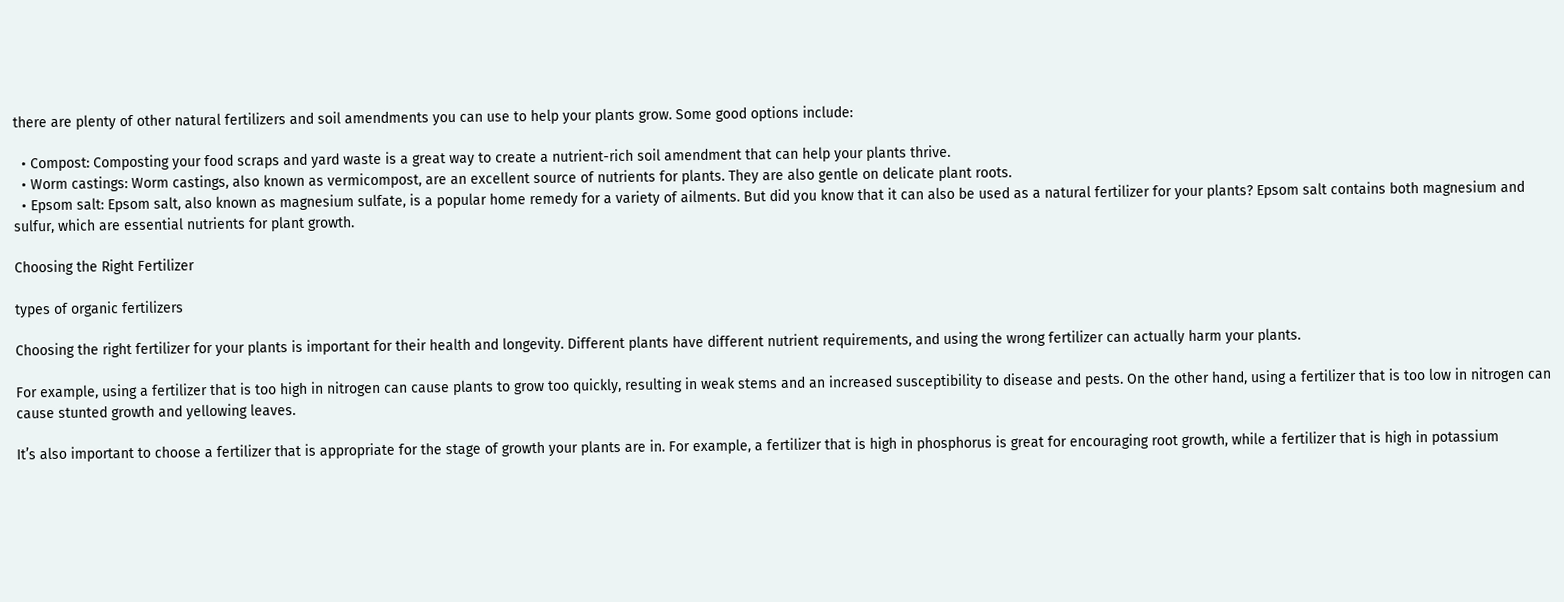there are plenty of other natural fertilizers and soil amendments you can use to help your plants grow. Some good options include:

  • Compost: Composting your food scraps and yard waste is a great way to create a nutrient-rich soil amendment that can help your plants thrive.
  • Worm castings: Worm castings, also known as vermicompost, are an excellent source of nutrients for plants. They are also gentle on delicate plant roots.
  • Epsom salt: Epsom salt, also known as magnesium sulfate, is a popular home remedy for a variety of ailments. But did you know that it can also be used as a natural fertilizer for your plants? Epsom salt contains both magnesium and sulfur, which are essential nutrients for plant growth.

Choosing the Right Fertilizer

types of organic fertilizers

Choosing the right fertilizer for your plants is important for their health and longevity. Different plants have different nutrient requirements, and using the wrong fertilizer can actually harm your plants.

For example, using a fertilizer that is too high in nitrogen can cause plants to grow too quickly, resulting in weak stems and an increased susceptibility to disease and pests. On the other hand, using a fertilizer that is too low in nitrogen can cause stunted growth and yellowing leaves.

It’s also important to choose a fertilizer that is appropriate for the stage of growth your plants are in. For example, a fertilizer that is high in phosphorus is great for encouraging root growth, while a fertilizer that is high in potassium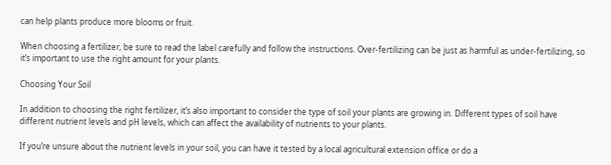can help plants produce more blooms or fruit.

When choosing a fertilizer, be sure to read the label carefully and follow the instructions. Over-fertilizing can be just as harmful as under-fertilizing, so it’s important to use the right amount for your plants.

Choosing Your Soil

In addition to choosing the right fertilizer, it’s also important to consider the type of soil your plants are growing in. Different types of soil have different nutrient levels and pH levels, which can affect the availability of nutrients to your plants.

If you’re unsure about the nutrient levels in your soil, you can have it tested by a local agricultural extension office or do a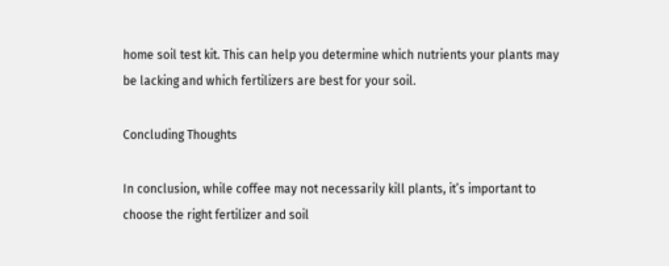home soil test kit. This can help you determine which nutrients your plants may be lacking and which fertilizers are best for your soil.

Concluding Thoughts

In conclusion, while coffee may not necessarily kill plants, it’s important to choose the right fertilizer and soil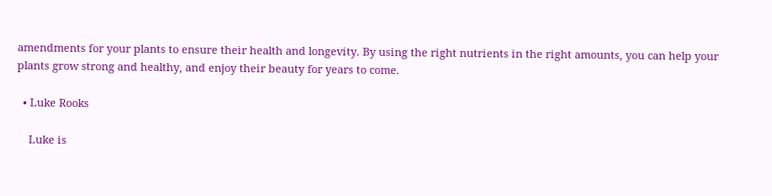amendments for your plants to ensure their health and longevity. By using the right nutrients in the right amounts, you can help your plants grow strong and healthy, and enjoy their beauty for years to come.

  • Luke Rooks

    Luke is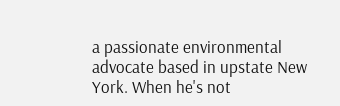a passionate environmental advocate based in upstate New York. When he's not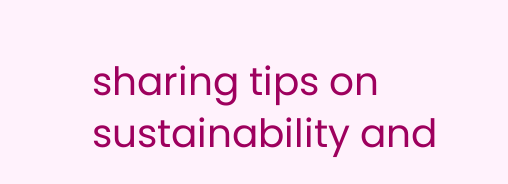sharing tips on sustainability and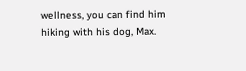wellness, you can find him hiking with his dog, Max.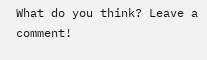What do you think? Leave a comment!